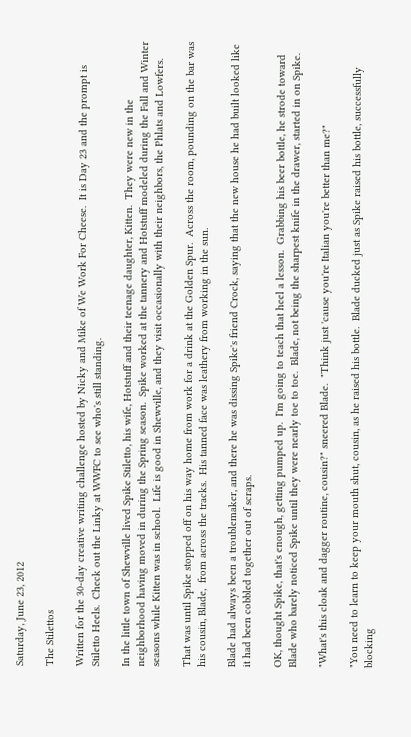Saturday, June 23, 2012

The Stilettos

Written for the 30-day creative writing challenge hosted by Nicky and Mike of We Work For Cheese.  It is Day 23 and the prompt is Stiletto Heels.  Check out the Linky at WWFC to see who's still standing.

In the little town of Shewville lived Spike Stiletto, his wife, Hotstuff and their teenage daughter, Kitten.  They were new in the neighborhood having moved in during the Spring season.  Spike worked at the tannery and Hotstuff modeled during the Fall and Winter seasons while Kitten was in school.  Life is good in Shewville, and they visit occasionally with their neighbors, the Phlats and Lowfers.

That was until Spike stopped off on his way home from work for a drink at the Golden Spur.  Across the room, pounding on the bar was his cousin, Blade,  from across the tracks.  His tanned face was leathery from working in the sun.

Blade had always been a troublemaker, and there he was dissing Spike's friend Crock, saying that the new house he had built looked like it had been cobbled together out of scraps.

OK, thought Spike, that's enough, getting pumped up.  I'm going to teach that heel a lesson.  Grabbing his beer bottle, he strode toward Blade who barely noticed Spike until they were nearly toe to toe.  Blade, not being the sharpest knife in the drawer, started in on Spike.

"What's this cloak and dagger routine, cousin?" sneered Blade.  "Think just 'cause you're Italian you're better than me?"

"You need to learn to keep your mouth shut, cousin, as he raised his bottle.  Blade ducked just as Spike raised his bottle, successfully blocking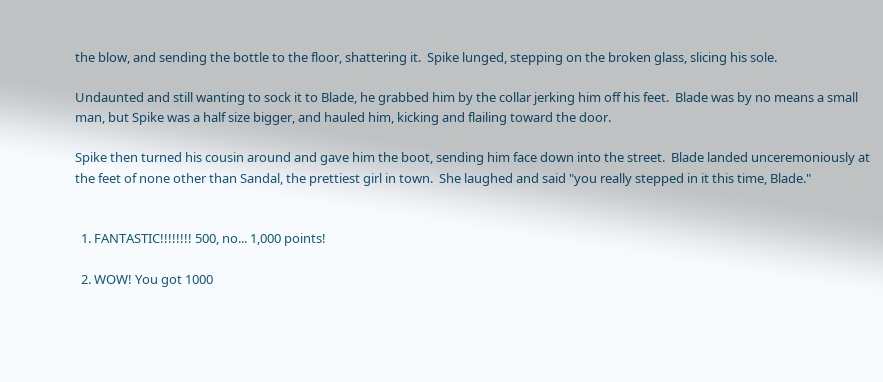the blow, and sending the bottle to the floor, shattering it.  Spike lunged, stepping on the broken glass, slicing his sole.

Undaunted and still wanting to sock it to Blade, he grabbed him by the collar jerking him off his feet.  Blade was by no means a small man, but Spike was a half size bigger, and hauled him, kicking and flailing toward the door.

Spike then turned his cousin around and gave him the boot, sending him face down into the street.  Blade landed unceremoniously at the feet of none other than Sandal, the prettiest girl in town.  She laughed and said "you really stepped in it this time, Blade."


  1. FANTASTIC!!!!!!!! 500, no... 1,000 points!

  2. WOW! You got 1000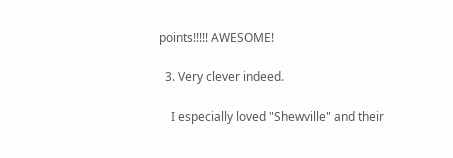points!!!!! AWESOME!

  3. Very clever indeed.

    I especially loved "Shewville" and their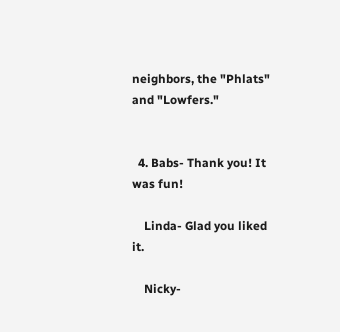neighbors, the "Phlats" and "Lowfers."


  4. Babs- Thank you! It was fun!

    Linda- Glad you liked it.

    Nicky-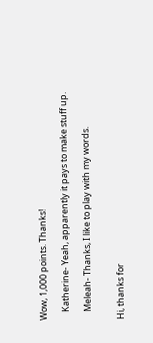Wow, 1,000 points. Thanks!

    Katherine- Yeah, apparently it pays to make stuff up.

    Meleah- Thanks, I like to play with my words.


Hi, thanks for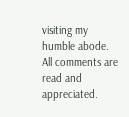visiting my humble abode. All comments are read and appreciated.